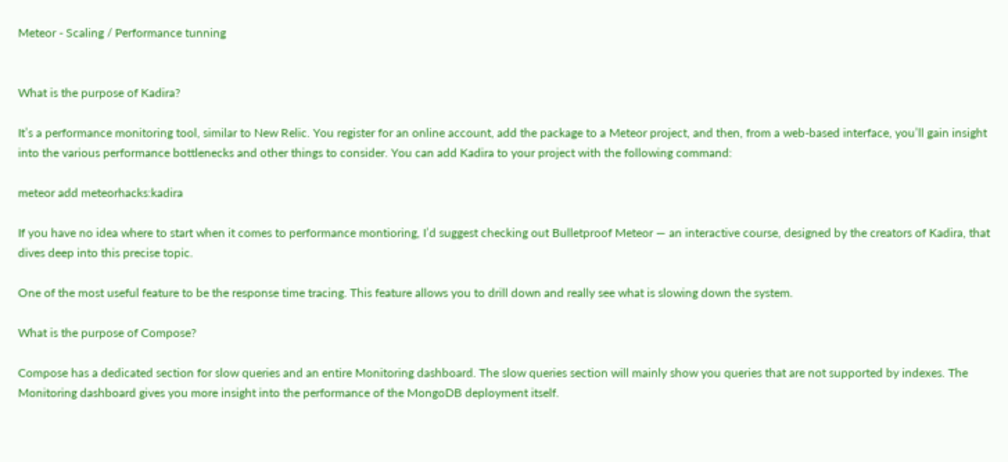Meteor - Scaling / Performance tunning


What is the purpose of Kadira?

It’s a performance monitoring tool, similar to New Relic. You register for an online account, add the package to a Meteor project, and then, from a web-based interface, you’ll gain insight into the various performance bottlenecks and other things to consider. You can add Kadira to your project with the following command:

meteor add meteorhacks:kadira

If you have no idea where to start when it comes to performance montioring, I’d suggest checking out Bulletproof Meteor — an interactive course, designed by the creators of Kadira, that dives deep into this precise topic.

One of the most useful feature to be the response time tracing. This feature allows you to drill down and really see what is slowing down the system.

What is the purpose of Compose?

Compose has a dedicated section for slow queries and an entire Monitoring dashboard. The slow queries section will mainly show you queries that are not supported by indexes. The Monitoring dashboard gives you more insight into the performance of the MongoDB deployment itself.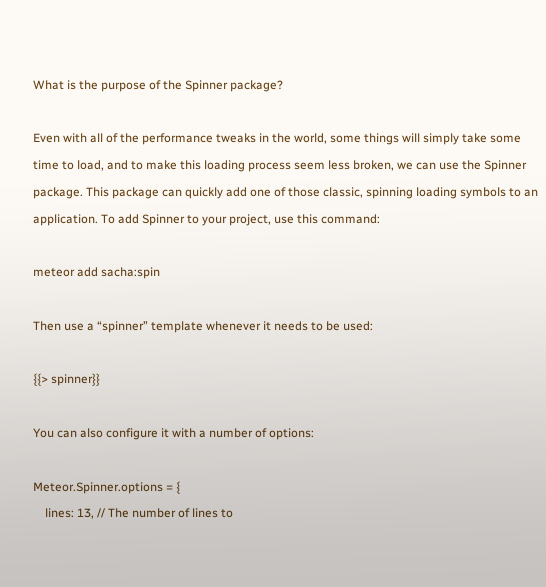What is the purpose of the Spinner package?

Even with all of the performance tweaks in the world, some things will simply take some time to load, and to make this loading process seem less broken, we can use the Spinner package. This package can quickly add one of those classic, spinning loading symbols to an application. To add Spinner to your project, use this command:

meteor add sacha:spin

Then use a “spinner” template whenever it needs to be used:

{{> spinner}}

You can also configure it with a number of options:

Meteor.Spinner.options = {
    lines: 13, // The number of lines to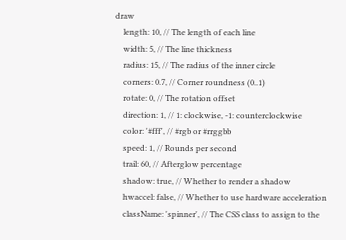draw
    length: 10, // The length of each line
    width: 5, // The line thickness
    radius: 15, // The radius of the inner circle
    corners: 0.7, // Corner roundness (0..1)
    rotate: 0, // The rotation offset
    direction: 1, // 1: clockwise, -1: counterclockwise
    color: '#fff', // #rgb or #rrggbb
    speed: 1, // Rounds per second
    trail: 60, // Afterglow percentage
    shadow: true, // Whether to render a shadow
    hwaccel: false, // Whether to use hardware acceleration
    className: 'spinner', // The CSS class to assign to the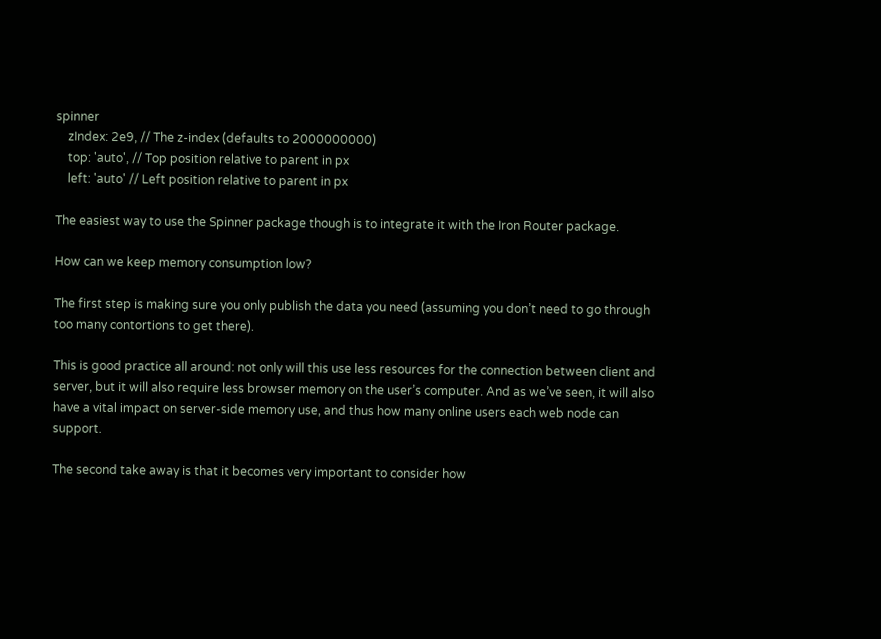spinner
    zIndex: 2e9, // The z-index (defaults to 2000000000)
    top: 'auto', // Top position relative to parent in px
    left: 'auto' // Left position relative to parent in px

The easiest way to use the Spinner package though is to integrate it with the Iron Router package.

How can we keep memory consumption low?

The first step is making sure you only publish the data you need (assuming you don’t need to go through too many contortions to get there).

This is good practice all around: not only will this use less resources for the connection between client and server, but it will also require less browser memory on the user’s computer. And as we’ve seen, it will also have a vital impact on server-side memory use, and thus how many online users each web node can support.

The second take away is that it becomes very important to consider how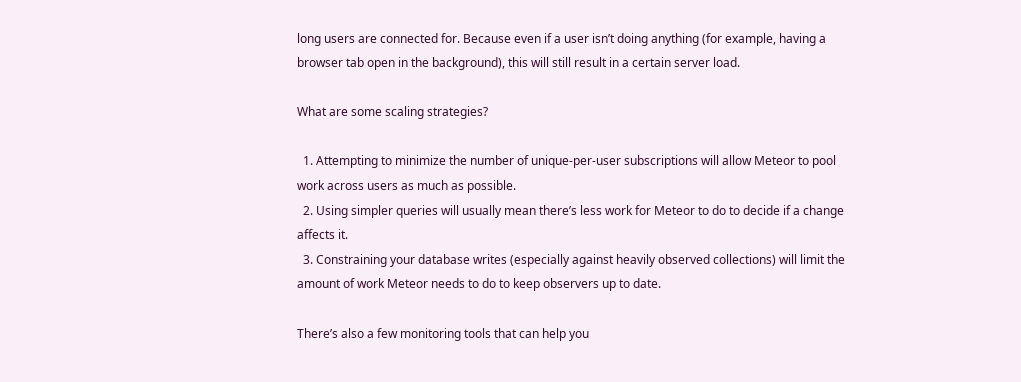long users are connected for. Because even if a user isn’t doing anything (for example, having a browser tab open in the background), this will still result in a certain server load.

What are some scaling strategies?

  1. Attempting to minimize the number of unique-per-user subscriptions will allow Meteor to pool work across users as much as possible.
  2. Using simpler queries will usually mean there’s less work for Meteor to do to decide if a change affects it.
  3. Constraining your database writes (especially against heavily observed collections) will limit the amount of work Meteor needs to do to keep observers up to date.

There’s also a few monitoring tools that can help you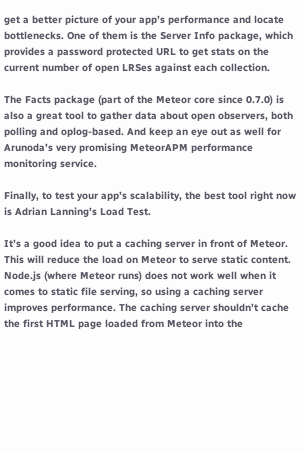get a better picture of your app’s performance and locate bottlenecks. One of them is the Server Info package, which provides a password protected URL to get stats on the current number of open LRSes against each collection.

The Facts package (part of the Meteor core since 0.7.0) is also a great tool to gather data about open observers, both polling and oplog-based. And keep an eye out as well for Arunoda’s very promising MeteorAPM performance monitoring service.

Finally, to test your app’s scalability, the best tool right now is Adrian Lanning’s Load Test.

It’s a good idea to put a caching server in front of Meteor. This will reduce the load on Meteor to serve static content. Node.js (where Meteor runs) does not work well when it comes to static file serving, so using a caching server improves performance. The caching server shouldn’t cache the first HTML page loaded from Meteor into the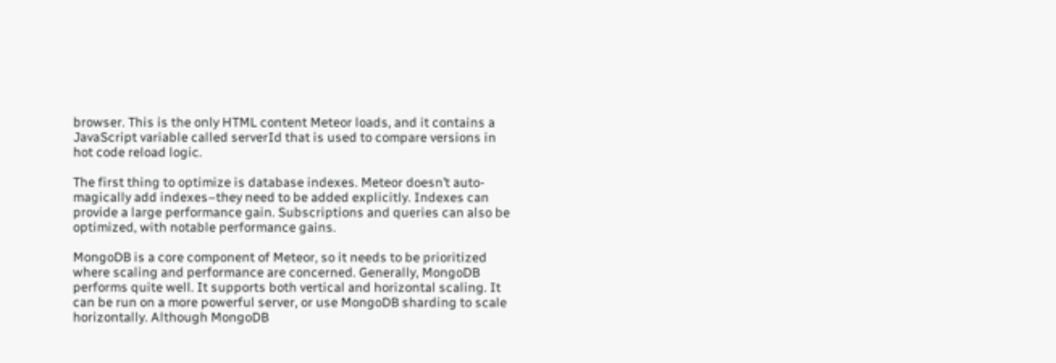browser. This is the only HTML content Meteor loads, and it contains a JavaScript variable called serverId that is used to compare versions in hot code reload logic.

The first thing to optimize is database indexes. Meteor doesn’t auto-magically add indexes–they need to be added explicitly. Indexes can provide a large performance gain. Subscriptions and queries can also be optimized, with notable performance gains.

MongoDB is a core component of Meteor, so it needs to be prioritized where scaling and performance are concerned. Generally, MongoDB performs quite well. It supports both vertical and horizontal scaling. It can be run on a more powerful server, or use MongoDB sharding to scale horizontally. Although MongoDB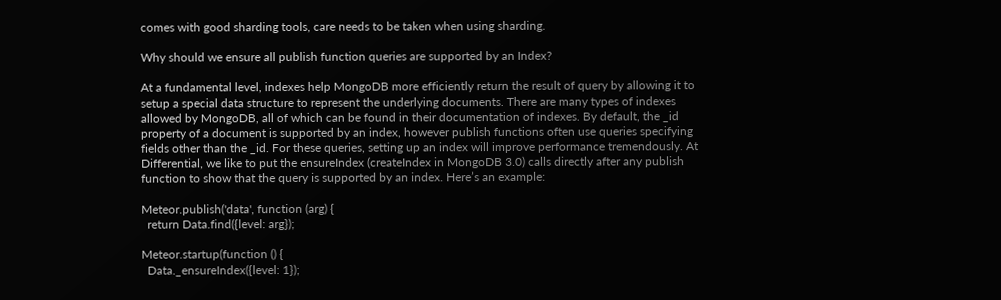comes with good sharding tools, care needs to be taken when using sharding.

Why should we ensure all publish function queries are supported by an Index?

At a fundamental level, indexes help MongoDB more efficiently return the result of query by allowing it to setup a special data structure to represent the underlying documents. There are many types of indexes allowed by MongoDB, all of which can be found in their documentation of indexes. By default, the _id property of a document is supported by an index, however publish functions often use queries specifying fields other than the _id. For these queries, setting up an index will improve performance tremendously. At Differential, we like to put the ensureIndex (createIndex in MongoDB 3.0) calls directly after any publish function to show that the query is supported by an index. Here’s an example:

Meteor.publish('data', function (arg) {
  return Data.find({level: arg});

Meteor.startup(function () {
  Data._ensureIndex({level: 1});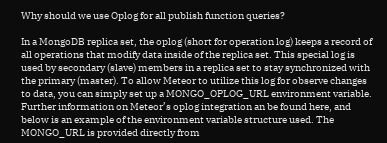Why should we use Oplog for all publish function queries?

In a MongoDB replica set, the oplog (short for operation log) keeps a record of all operations that modify data inside of the replica set. This special log is used by secondary (slave) members in a replica set to stay synchronized with the primary (master). To allow Meteor to utilize this log for observe changes to data, you can simply set up a MONGO_OPLOG_URL environment variable. Further information on Meteor’s oplog integration an be found here, and below is an example of the environment variable structure used. The MONGO_URL is provided directly from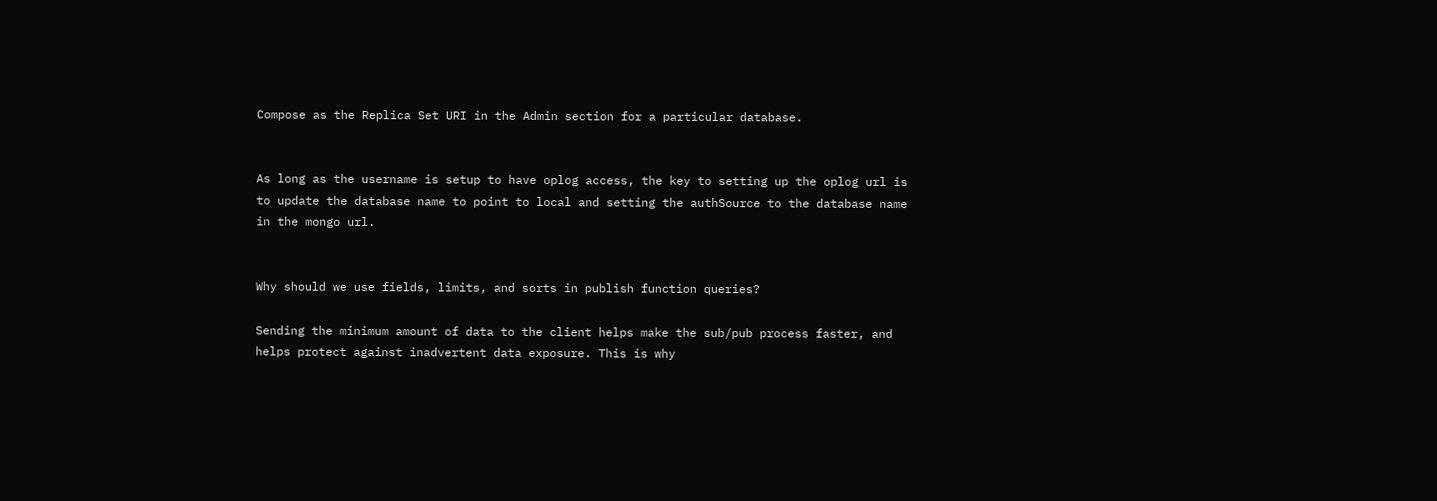Compose as the Replica Set URI in the Admin section for a particular database.


As long as the username is setup to have oplog access, the key to setting up the oplog url is to update the database name to point to local and setting the authSource to the database name in the mongo url.


Why should we use fields, limits, and sorts in publish function queries?

Sending the minimum amount of data to the client helps make the sub/pub process faster, and helps protect against inadvertent data exposure. This is why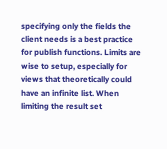specifying only the fields the client needs is a best practice for publish functions. Limits are wise to setup, especially for views that theoretically could have an infinite list. When limiting the result set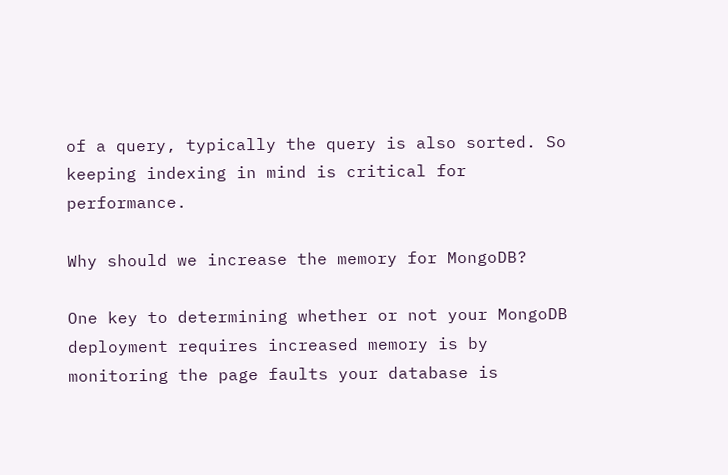of a query, typically the query is also sorted. So keeping indexing in mind is critical for performance.

Why should we increase the memory for MongoDB?

One key to determining whether or not your MongoDB deployment requires increased memory is by monitoring the page faults your database is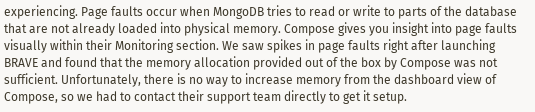experiencing. Page faults occur when MongoDB tries to read or write to parts of the database that are not already loaded into physical memory. Compose gives you insight into page faults visually within their Monitoring section. We saw spikes in page faults right after launching BRAVE and found that the memory allocation provided out of the box by Compose was not sufficient. Unfortunately, there is no way to increase memory from the dashboard view of Compose, so we had to contact their support team directly to get it setup.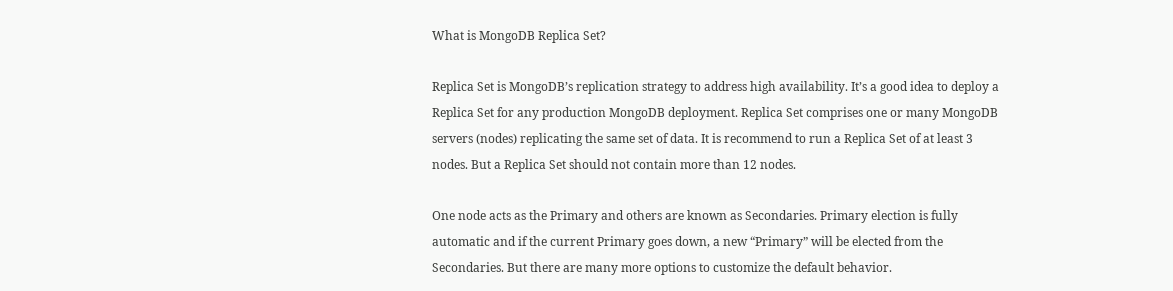What is MongoDB Replica Set?

Replica Set is MongoDB’s replication strategy to address high availability. It’s a good idea to deploy a Replica Set for any production MongoDB deployment. Replica Set comprises one or many MongoDB servers (nodes) replicating the same set of data. It is recommend to run a Replica Set of at least 3 nodes. But a Replica Set should not contain more than 12 nodes.

One node acts as the Primary and others are known as Secondaries. Primary election is fully automatic and if the current Primary goes down, a new “Primary” will be elected from the Secondaries. But there are many more options to customize the default behavior.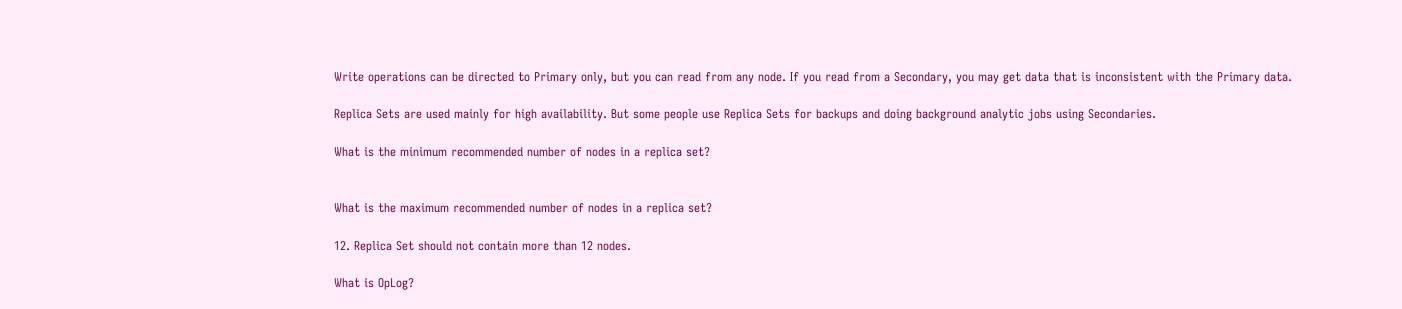Write operations can be directed to Primary only, but you can read from any node. If you read from a Secondary, you may get data that is inconsistent with the Primary data.

Replica Sets are used mainly for high availability. But some people use Replica Sets for backups and doing background analytic jobs using Secondaries.

What is the minimum recommended number of nodes in a replica set?


What is the maximum recommended number of nodes in a replica set?

12. Replica Set should not contain more than 12 nodes.

What is OpLog?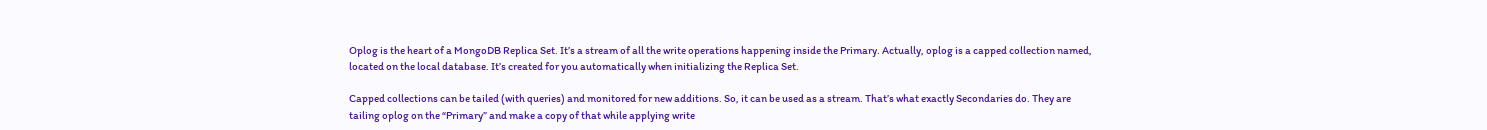Oplog is the heart of a MongoDB Replica Set. It’s a stream of all the write operations happening inside the Primary. Actually, oplog is a capped collection named, located on the local database. It’s created for you automatically when initializing the Replica Set.

Capped collections can be tailed (with queries) and monitored for new additions. So, it can be used as a stream. That’s what exactly Secondaries do. They are tailing oplog on the “Primary” and make a copy of that while applying write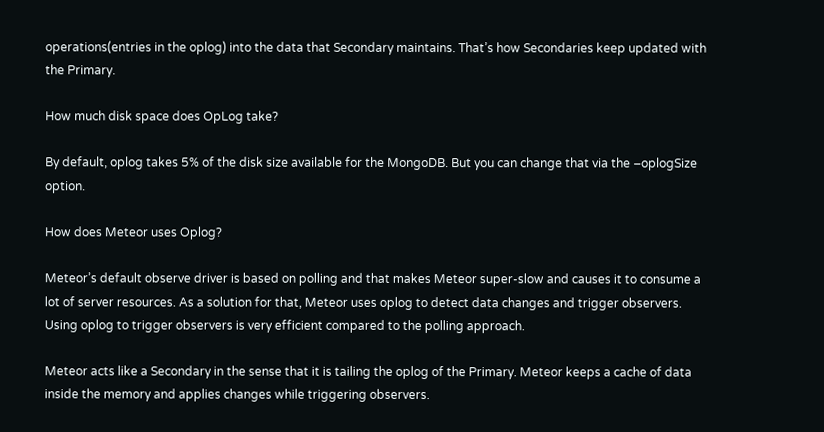operations(entries in the oplog) into the data that Secondary maintains. That’s how Secondaries keep updated with the Primary.

How much disk space does OpLog take?

By default, oplog takes 5% of the disk size available for the MongoDB. But you can change that via the –oplogSize option.

How does Meteor uses Oplog?

Meteor’s default observe driver is based on polling and that makes Meteor super-slow and causes it to consume a lot of server resources. As a solution for that, Meteor uses oplog to detect data changes and trigger observers. Using oplog to trigger observers is very efficient compared to the polling approach.

Meteor acts like a Secondary in the sense that it is tailing the oplog of the Primary. Meteor keeps a cache of data inside the memory and applies changes while triggering observers.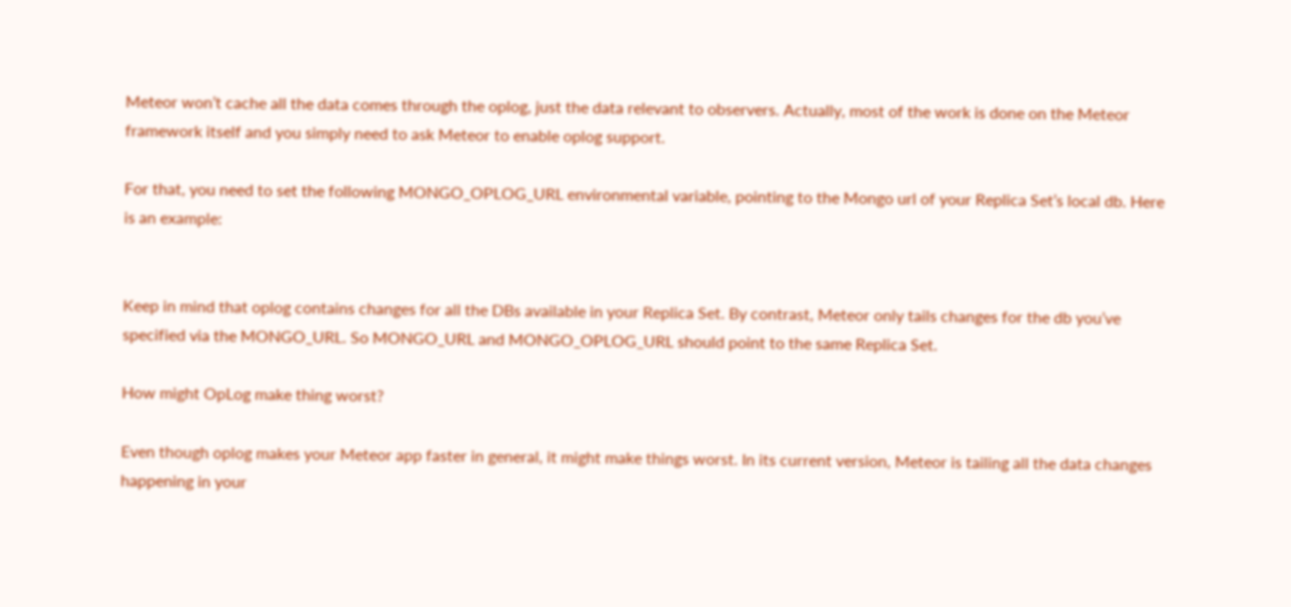Meteor won’t cache all the data comes through the oplog, just the data relevant to observers. Actually, most of the work is done on the Meteor framework itself and you simply need to ask Meteor to enable oplog support.

For that, you need to set the following MONGO_OPLOG_URL environmental variable, pointing to the Mongo url of your Replica Set’s local db. Here is an example:


Keep in mind that oplog contains changes for all the DBs available in your Replica Set. By contrast, Meteor only tails changes for the db you’ve specified via the MONGO_URL. So MONGO_URL and MONGO_OPLOG_URL should point to the same Replica Set.

How might OpLog make thing worst?

Even though oplog makes your Meteor app faster in general, it might make things worst. In its current version, Meteor is tailing all the data changes happening in your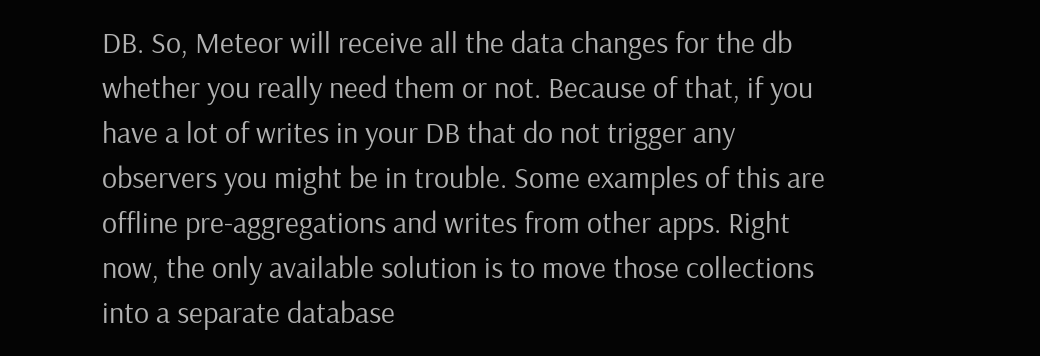DB. So, Meteor will receive all the data changes for the db whether you really need them or not. Because of that, if you have a lot of writes in your DB that do not trigger any observers you might be in trouble. Some examples of this are offline pre-aggregations and writes from other apps. Right now, the only available solution is to move those collections into a separate database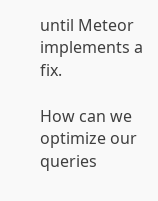until Meteor implements a fix.

How can we optimize our queries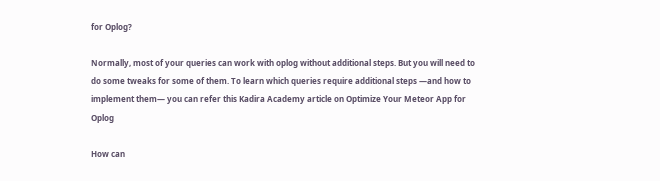for Oplog?

Normally, most of your queries can work with oplog without additional steps. But you will need to do some tweaks for some of them. To learn which queries require additional steps —and how to implement them— you can refer this Kadira Academy article on Optimize Your Meteor App for Oplog

How can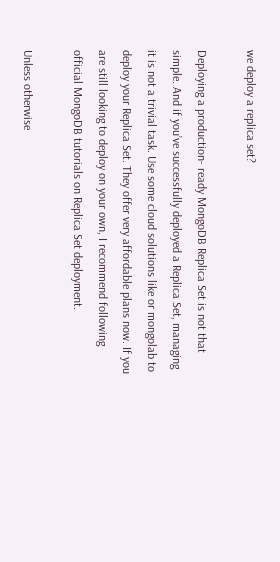we deploy a replica set?

Deploying a production- ready MongoDB Replica Set is not that simple. And if you’ve successfully deployed a Replica Set, managing it is not a trivial task. Use some cloud solutions like or mongolab to deploy your Replica Set. They offer very affordable plans now. If you are still looking to deploy on your own, I recommend following official MongoDB tutorials on Replica Set deployment.

Unless otherwise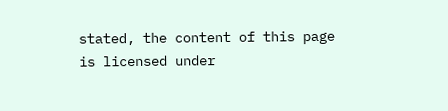stated, the content of this page is licensed under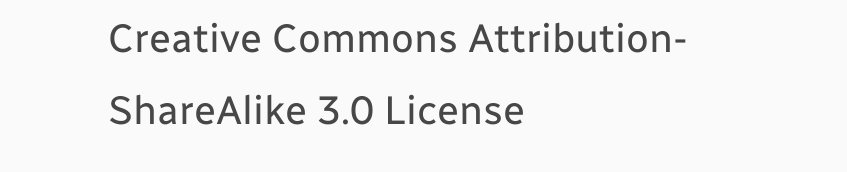Creative Commons Attribution-ShareAlike 3.0 License